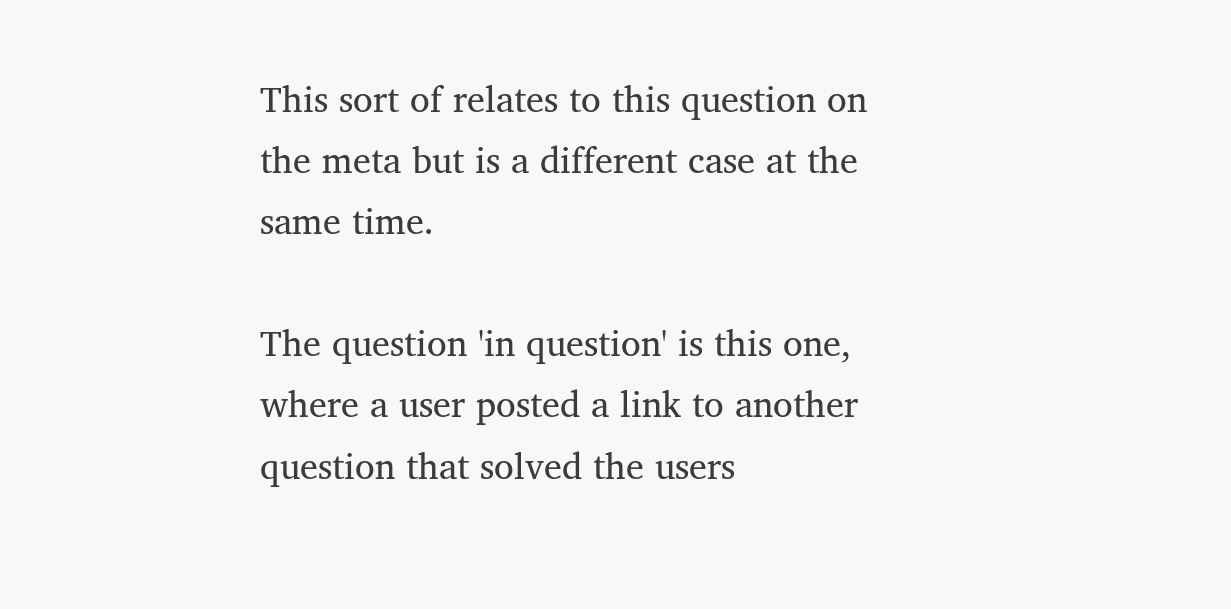This sort of relates to this question on the meta but is a different case at the same time.

The question 'in question' is this one, where a user posted a link to another question that solved the users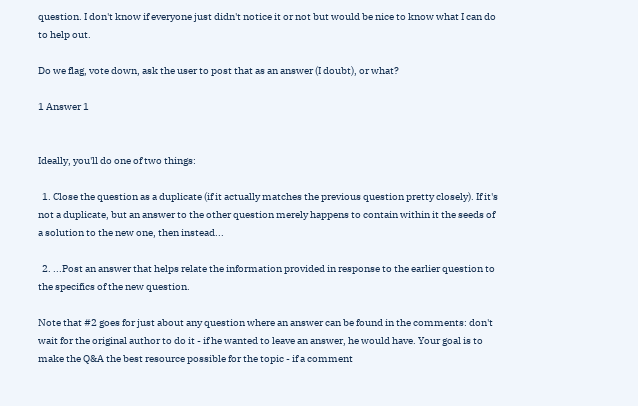question. I don't know if everyone just didn't notice it or not but would be nice to know what I can do to help out.

Do we flag, vote down, ask the user to post that as an answer (I doubt), or what?

1 Answer 1


Ideally, you'll do one of two things:

  1. Close the question as a duplicate (if it actually matches the previous question pretty closely). If it's not a duplicate, but an answer to the other question merely happens to contain within it the seeds of a solution to the new one, then instead...

  2. ...Post an answer that helps relate the information provided in response to the earlier question to the specifics of the new question.

Note that #2 goes for just about any question where an answer can be found in the comments: don't wait for the original author to do it - if he wanted to leave an answer, he would have. Your goal is to make the Q&A the best resource possible for the topic - if a comment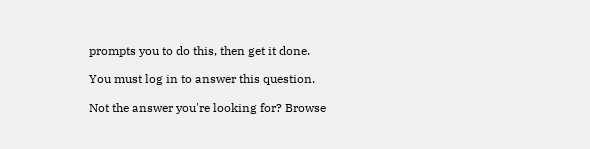prompts you to do this, then get it done.

You must log in to answer this question.

Not the answer you're looking for? Browse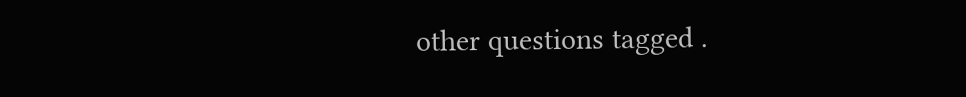other questions tagged .